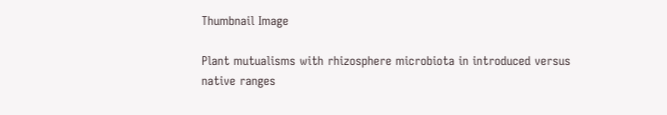Thumbnail Image

Plant mutualisms with rhizosphere microbiota in introduced versus native ranges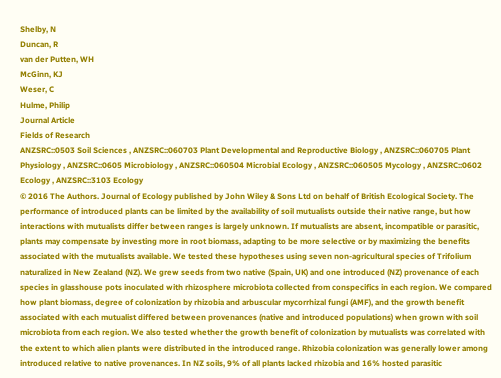Shelby, N
Duncan, R
van der Putten, WH
McGinn, KJ
Weser, C
Hulme, Philip
Journal Article
Fields of Research
ANZSRC::0503 Soil Sciences , ANZSRC::060703 Plant Developmental and Reproductive Biology , ANZSRC::060705 Plant Physiology , ANZSRC::0605 Microbiology , ANZSRC::060504 Microbial Ecology , ANZSRC::060505 Mycology , ANZSRC::0602 Ecology , ANZSRC::3103 Ecology
© 2016 The Authors. Journal of Ecology published by John Wiley & Sons Ltd on behalf of British Ecological Society. The performance of introduced plants can be limited by the availability of soil mutualists outside their native range, but how interactions with mutualists differ between ranges is largely unknown. If mutualists are absent, incompatible or parasitic, plants may compensate by investing more in root biomass, adapting to be more selective or by maximizing the benefits associated with the mutualists available. We tested these hypotheses using seven non-agricultural species of Trifolium naturalized in New Zealand (NZ). We grew seeds from two native (Spain, UK) and one introduced (NZ) provenance of each species in glasshouse pots inoculated with rhizosphere microbiota collected from conspecifics in each region. We compared how plant biomass, degree of colonization by rhizobia and arbuscular mycorrhizal fungi (AMF), and the growth benefit associated with each mutualist differed between provenances (native and introduced populations) when grown with soil microbiota from each region. We also tested whether the growth benefit of colonization by mutualists was correlated with the extent to which alien plants were distributed in the introduced range. Rhizobia colonization was generally lower among introduced relative to native provenances. In NZ soils, 9% of all plants lacked rhizobia and 16% hosted parasitic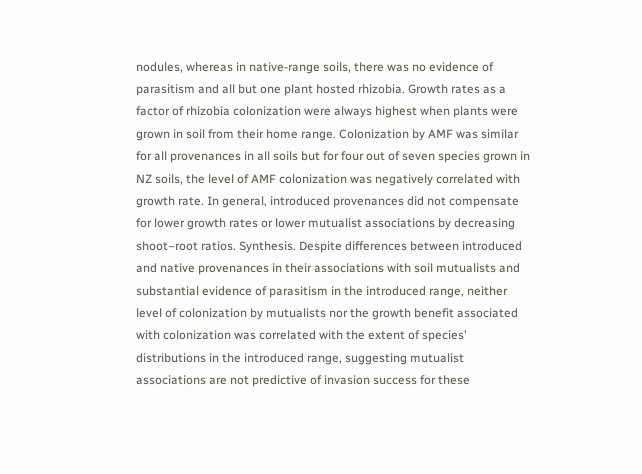nodules, whereas in native-range soils, there was no evidence of parasitism and all but one plant hosted rhizobia. Growth rates as a factor of rhizobia colonization were always highest when plants were grown in soil from their home range. Colonization by AMF was similar for all provenances in all soils but for four out of seven species grown in NZ soils, the level of AMF colonization was negatively correlated with growth rate. In general, introduced provenances did not compensate for lower growth rates or lower mutualist associations by decreasing shoot–root ratios. Synthesis. Despite differences between introduced and native provenances in their associations with soil mutualists and substantial evidence of parasitism in the introduced range, neither level of colonization by mutualists nor the growth benefit associated with colonization was correlated with the extent of species’ distributions in the introduced range, suggesting mutualist associations are not predictive of invasion success for these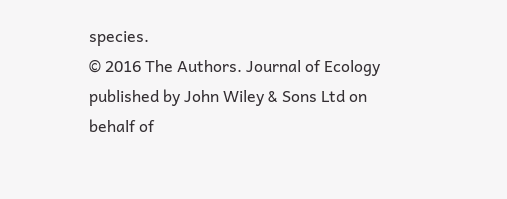species.
© 2016 The Authors. Journal of Ecology published by John Wiley & Sons Ltd on behalf of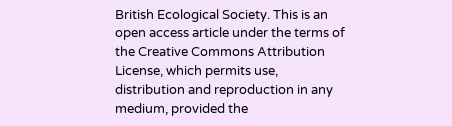British Ecological Society. This is an open access article under the terms of the Creative Commons Attribution License, which permits use, distribution and reproduction in any medium, provided the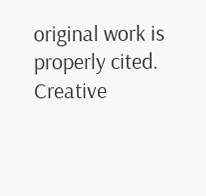original work is properly cited.
Creative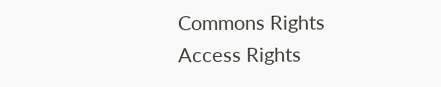Commons Rights
Access Rights